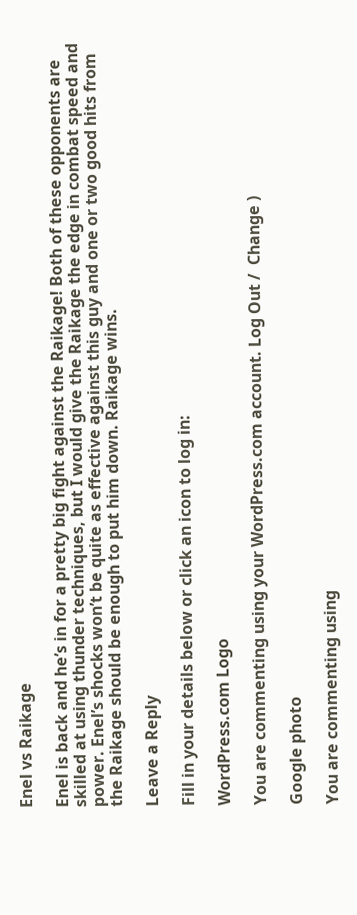Enel vs Raikage

Enel is back and he’s in for a pretty big fight against the Raikage! Both of these opponents are skilled at using thunder techniques, but I would give the Raikage the edge in combat speed and power. Enel’s shocks won’t be quite as effective against this guy and one or two good hits from the Raikage should be enough to put him down. Raikage wins.

Leave a Reply

Fill in your details below or click an icon to log in:

WordPress.com Logo

You are commenting using your WordPress.com account. Log Out /  Change )

Google photo

You are commenting using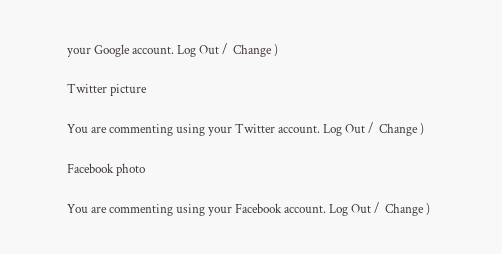your Google account. Log Out /  Change )

Twitter picture

You are commenting using your Twitter account. Log Out /  Change )

Facebook photo

You are commenting using your Facebook account. Log Out /  Change )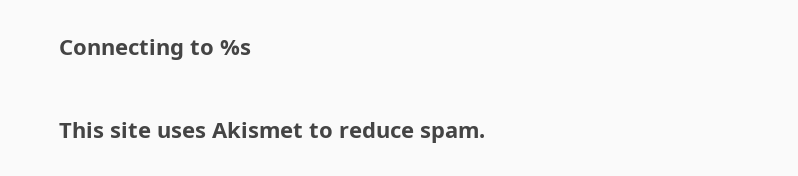Connecting to %s

This site uses Akismet to reduce spam.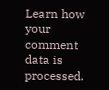Learn how your comment data is processed.